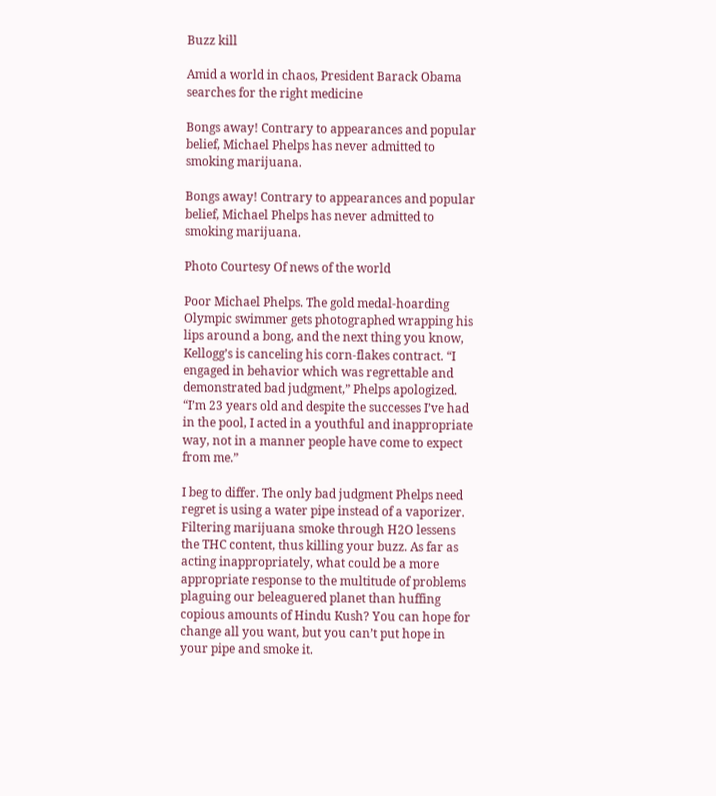Buzz kill

Amid a world in chaos, President Barack Obama searches for the right medicine

Bongs away! Contrary to appearances and popular belief, Michael Phelps has never admitted to smoking marijuana.

Bongs away! Contrary to appearances and popular belief, Michael Phelps has never admitted to smoking marijuana.

Photo Courtesy Of news of the world

Poor Michael Phelps. The gold medal-hoarding Olympic swimmer gets photographed wrapping his lips around a bong, and the next thing you know, Kellogg’s is canceling his corn-flakes contract. “I engaged in behavior which was regrettable and demonstrated bad judgment,” Phelps apologized. “I’m 23 years old and despite the successes I’ve had in the pool, I acted in a youthful and inappropriate way, not in a manner people have come to expect from me.”

I beg to differ. The only bad judgment Phelps need regret is using a water pipe instead of a vaporizer. Filtering marijuana smoke through H2O lessens the THC content, thus killing your buzz. As far as acting inappropriately, what could be a more appropriate response to the multitude of problems plaguing our beleaguered planet than huffing copious amounts of Hindu Kush? You can hope for change all you want, but you can’t put hope in your pipe and smoke it.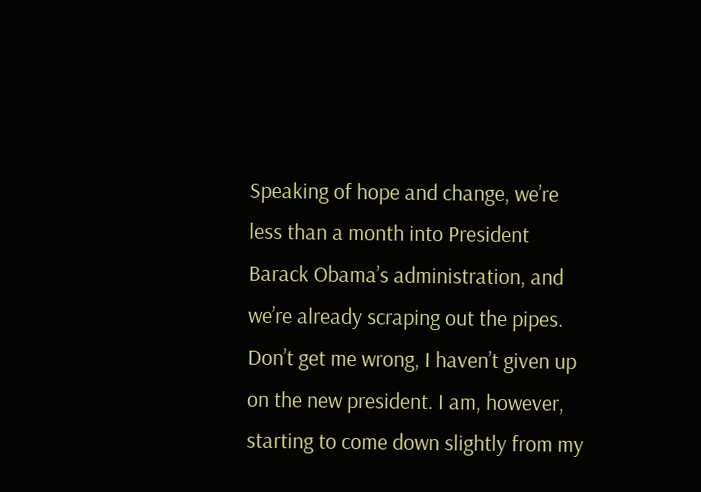Speaking of hope and change, we’re less than a month into President Barack Obama’s administration, and we’re already scraping out the pipes. Don’t get me wrong, I haven’t given up on the new president. I am, however, starting to come down slightly from my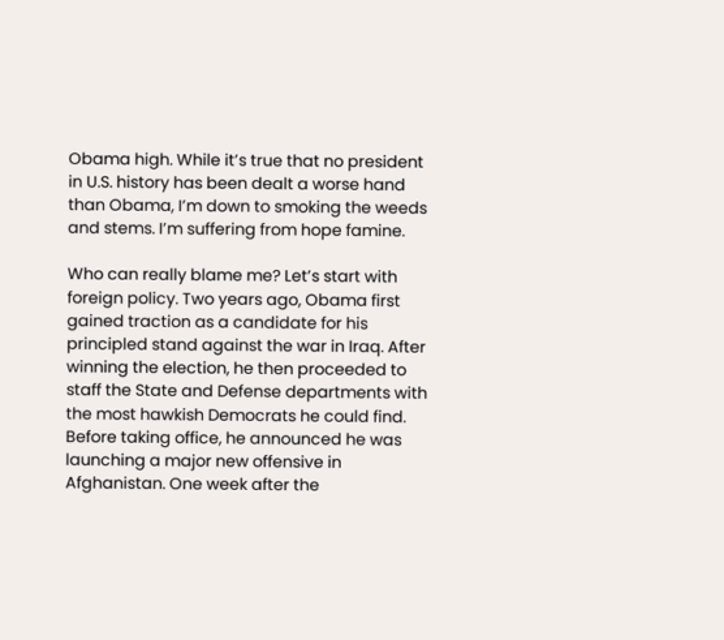Obama high. While it’s true that no president in U.S. history has been dealt a worse hand than Obama, I’m down to smoking the weeds and stems. I’m suffering from hope famine.

Who can really blame me? Let’s start with foreign policy. Two years ago, Obama first gained traction as a candidate for his principled stand against the war in Iraq. After winning the election, he then proceeded to staff the State and Defense departments with the most hawkish Democrats he could find. Before taking office, he announced he was launching a major new offensive in Afghanistan. One week after the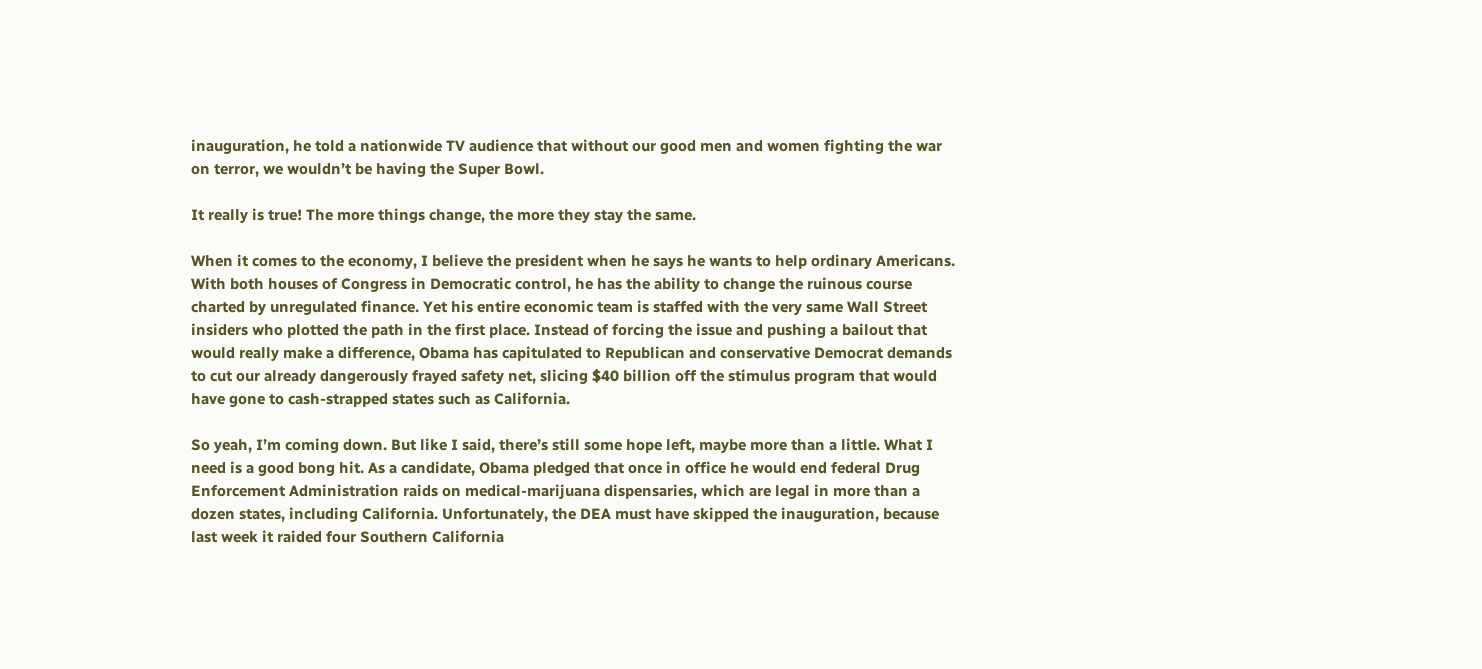inauguration, he told a nationwide TV audience that without our good men and women fighting the war on terror, we wouldn’t be having the Super Bowl.

It really is true! The more things change, the more they stay the same.

When it comes to the economy, I believe the president when he says he wants to help ordinary Americans. With both houses of Congress in Democratic control, he has the ability to change the ruinous course charted by unregulated finance. Yet his entire economic team is staffed with the very same Wall Street insiders who plotted the path in the first place. Instead of forcing the issue and pushing a bailout that would really make a difference, Obama has capitulated to Republican and conservative Democrat demands to cut our already dangerously frayed safety net, slicing $40 billion off the stimulus program that would have gone to cash-strapped states such as California.

So yeah, I’m coming down. But like I said, there’s still some hope left, maybe more than a little. What I need is a good bong hit. As a candidate, Obama pledged that once in office he would end federal Drug Enforcement Administration raids on medical-marijuana dispensaries, which are legal in more than a dozen states, including California. Unfortunately, the DEA must have skipped the inauguration, because last week it raided four Southern California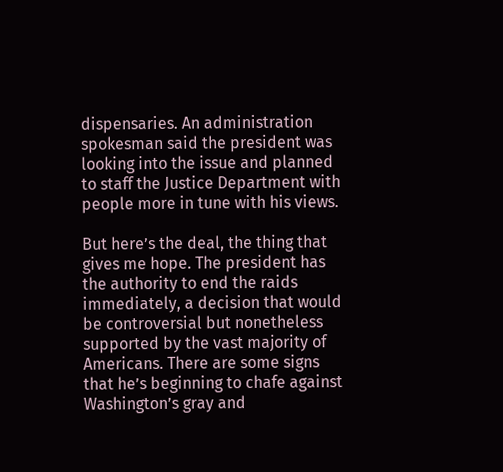dispensaries. An administration spokesman said the president was looking into the issue and planned to staff the Justice Department with people more in tune with his views.

But here’s the deal, the thing that gives me hope. The president has the authority to end the raids immediately, a decision that would be controversial but nonetheless supported by the vast majority of Americans. There are some signs that he’s beginning to chafe against Washington’s gray and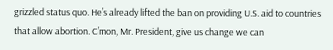grizzled status quo. He’s already lifted the ban on providing U.S. aid to countries that allow abortion. C’mon, Mr. President, give us change we can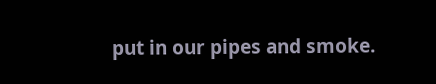put in our pipes and smoke.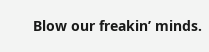Blow our freakin’ minds.